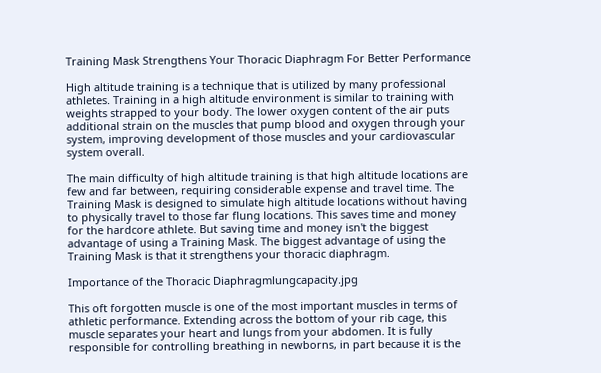Training Mask Strengthens Your Thoracic Diaphragm For Better Performance

High altitude training is a technique that is utilized by many professional athletes. Training in a high altitude environment is similar to training with weights strapped to your body. The lower oxygen content of the air puts additional strain on the muscles that pump blood and oxygen through your system, improving development of those muscles and your cardiovascular system overall.

The main difficulty of high altitude training is that high altitude locations are few and far between, requiring considerable expense and travel time. The Training Mask is designed to simulate high altitude locations without having to physically travel to those far flung locations. This saves time and money for the hardcore athlete. But saving time and money isn't the biggest advantage of using a Training Mask. The biggest advantage of using the Training Mask is that it strengthens your thoracic diaphragm.

Importance of the Thoracic Diaphragmlungcapacity.jpg

This oft forgotten muscle is one of the most important muscles in terms of athletic performance. Extending across the bottom of your rib cage, this muscle separates your heart and lungs from your abdomen. It is fully responsible for controlling breathing in newborns, in part because it is the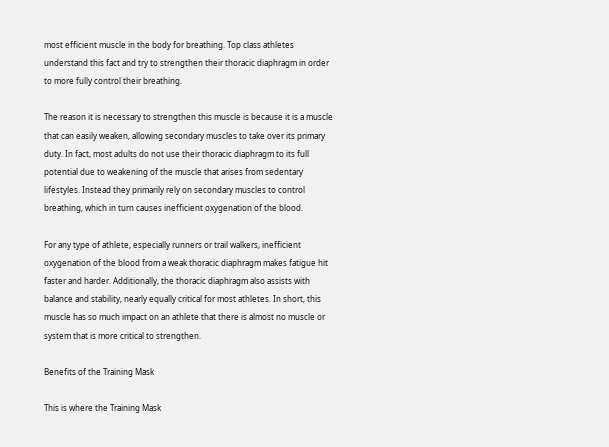most efficient muscle in the body for breathing. Top class athletes understand this fact and try to strengthen their thoracic diaphragm in order to more fully control their breathing.

The reason it is necessary to strengthen this muscle is because it is a muscle that can easily weaken, allowing secondary muscles to take over its primary duty. In fact, most adults do not use their thoracic diaphragm to its full potential due to weakening of the muscle that arises from sedentary lifestyles. Instead they primarily rely on secondary muscles to control breathing, which in turn causes inefficient oxygenation of the blood.

For any type of athlete, especially runners or trail walkers, inefficient oxygenation of the blood from a weak thoracic diaphragm makes fatigue hit faster and harder. Additionally, the thoracic diaphragm also assists with balance and stability, nearly equally critical for most athletes. In short, this muscle has so much impact on an athlete that there is almost no muscle or system that is more critical to strengthen.

Benefits of the Training Mask

This is where the Training Mask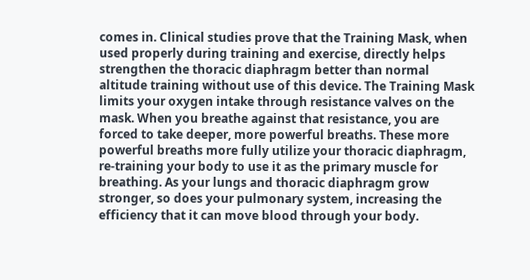comes in. Clinical studies prove that the Training Mask, when used properly during training and exercise, directly helps strengthen the thoracic diaphragm better than normal altitude training without use of this device. The Training Mask limits your oxygen intake through resistance valves on the mask. When you breathe against that resistance, you are forced to take deeper, more powerful breaths. These more powerful breaths more fully utilize your thoracic diaphragm, re-training your body to use it as the primary muscle for breathing. As your lungs and thoracic diaphragm grow stronger, so does your pulmonary system, increasing the efficiency that it can move blood through your body.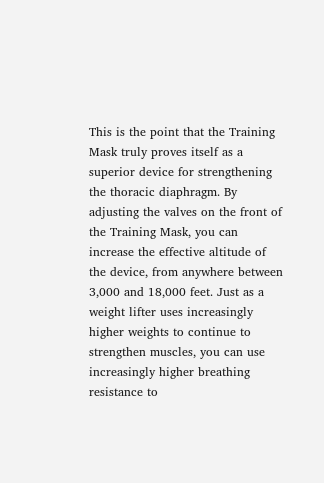This is the point that the Training Mask truly proves itself as a superior device for strengthening the thoracic diaphragm. By adjusting the valves on the front of the Training Mask, you can increase the effective altitude of the device, from anywhere between 3,000 and 18,000 feet. Just as a weight lifter uses increasingly higher weights to continue to strengthen muscles, you can use increasingly higher breathing resistance to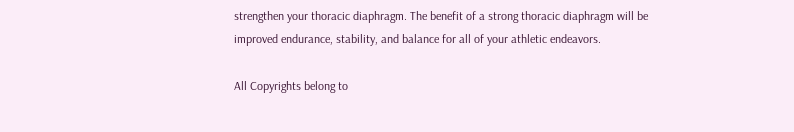strengthen your thoracic diaphragm. The benefit of a strong thoracic diaphragm will be improved endurance, stability, and balance for all of your athletic endeavors.

All Copyrights belong to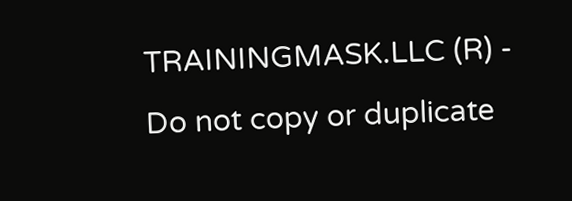TRAININGMASK.LLC (R) - Do not copy or duplicate